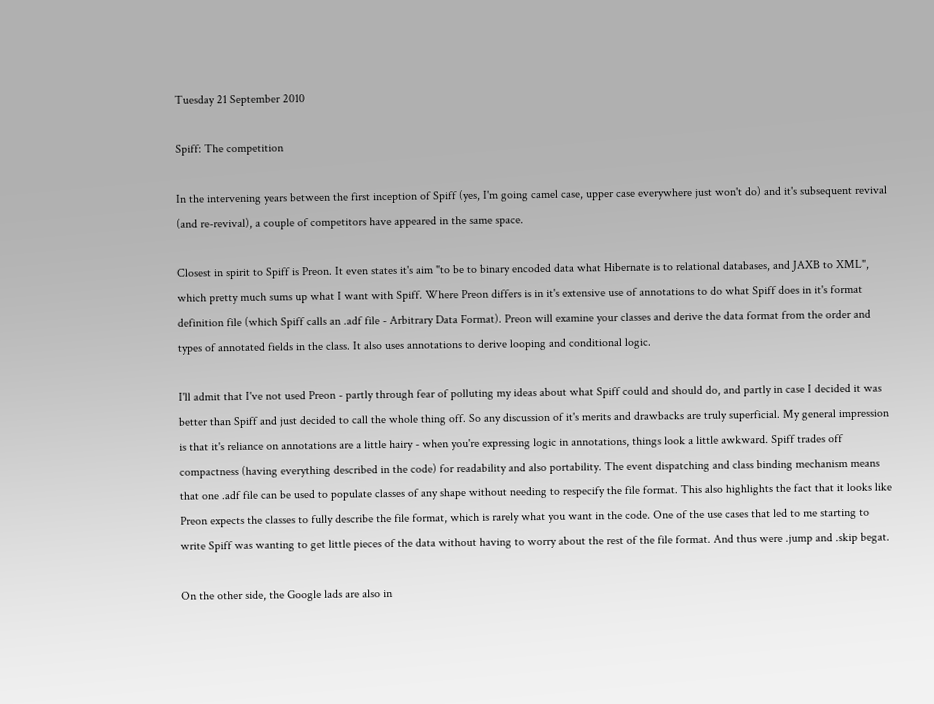Tuesday 21 September 2010

Spiff: The competition

In the intervening years between the first inception of Spiff (yes, I'm going camel case, upper case everywhere just won't do) and it's subsequent revival (and re-revival), a couple of competitors have appeared in the same space.

Closest in spirit to Spiff is Preon. It even states it's aim "to be to binary encoded data what Hibernate is to relational databases, and JAXB to XML", which pretty much sums up what I want with Spiff. Where Preon differs is in it's extensive use of annotations to do what Spiff does in it's format definition file (which Spiff calls an .adf file - Arbitrary Data Format). Preon will examine your classes and derive the data format from the order and types of annotated fields in the class. It also uses annotations to derive looping and conditional logic.

I'll admit that I've not used Preon - partly through fear of polluting my ideas about what Spiff could and should do, and partly in case I decided it was better than Spiff and just decided to call the whole thing off. So any discussion of it's merits and drawbacks are truly superficial. My general impression is that it's reliance on annotations are a little hairy - when you're expressing logic in annotations, things look a little awkward. Spiff trades off compactness (having everything described in the code) for readability and also portability. The event dispatching and class binding mechanism means that one .adf file can be used to populate classes of any shape without needing to respecify the file format. This also highlights the fact that it looks like Preon expects the classes to fully describe the file format, which is rarely what you want in the code. One of the use cases that led to me starting to write Spiff was wanting to get little pieces of the data without having to worry about the rest of the file format. And thus were .jump and .skip begat.

On the other side, the Google lads are also in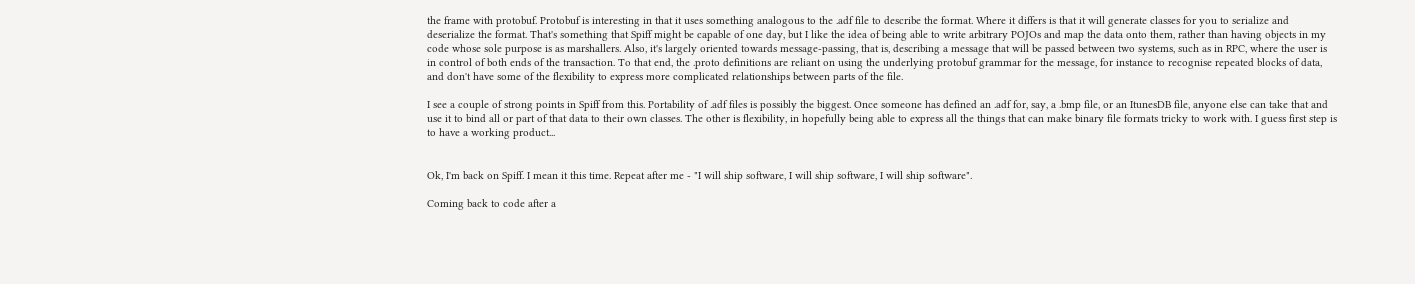the frame with protobuf. Protobuf is interesting in that it uses something analogous to the .adf file to describe the format. Where it differs is that it will generate classes for you to serialize and deserialize the format. That's something that Spiff might be capable of one day, but I like the idea of being able to write arbitrary POJOs and map the data onto them, rather than having objects in my code whose sole purpose is as marshallers. Also, it's largely oriented towards message-passing, that is, describing a message that will be passed between two systems, such as in RPC, where the user is in control of both ends of the transaction. To that end, the .proto definitions are reliant on using the underlying protobuf grammar for the message, for instance to recognise repeated blocks of data, and don't have some of the flexibility to express more complicated relationships between parts of the file.

I see a couple of strong points in Spiff from this. Portability of .adf files is possibly the biggest. Once someone has defined an .adf for, say, a .bmp file, or an ItunesDB file, anyone else can take that and use it to bind all or part of that data to their own classes. The other is flexibility, in hopefully being able to express all the things that can make binary file formats tricky to work with. I guess first step is to have a working product...


Ok, I'm back on Spiff. I mean it this time. Repeat after me - "I will ship software, I will ship software, I will ship software".

Coming back to code after a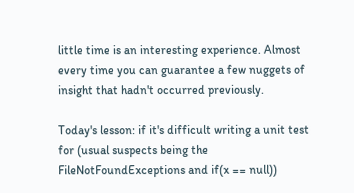little time is an interesting experience. Almost every time you can guarantee a few nuggets of insight that hadn't occurred previously.

Today's lesson: if it's difficult writing a unit test for (usual suspects being the FileNotFoundExceptions and if(x == null))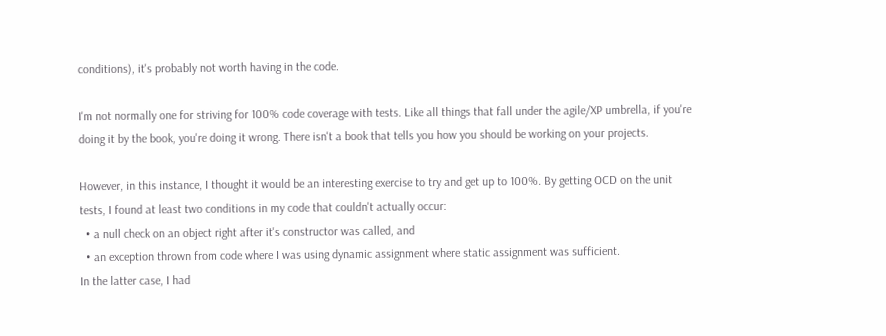conditions), it's probably not worth having in the code.

I'm not normally one for striving for 100% code coverage with tests. Like all things that fall under the agile/XP umbrella, if you're doing it by the book, you're doing it wrong. There isn't a book that tells you how you should be working on your projects.

However, in this instance, I thought it would be an interesting exercise to try and get up to 100%. By getting OCD on the unit tests, I found at least two conditions in my code that couldn't actually occur:
  • a null check on an object right after it's constructor was called, and
  • an exception thrown from code where I was using dynamic assignment where static assignment was sufficient.
In the latter case, I had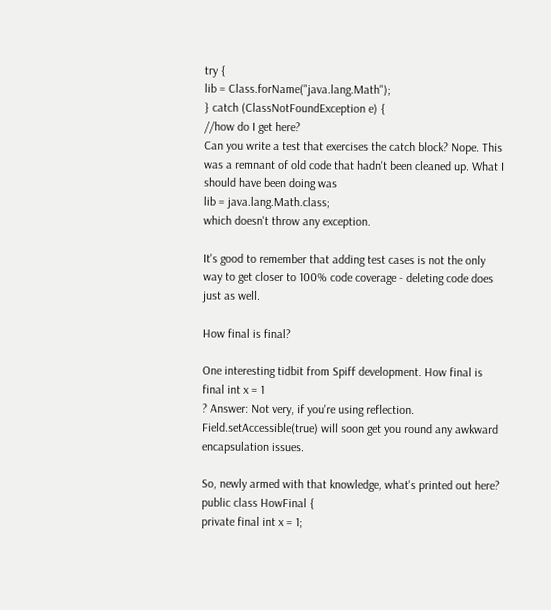try {
lib = Class.forName("java.lang.Math");
} catch (ClassNotFoundException e) {
//how do I get here?
Can you write a test that exercises the catch block? Nope. This was a remnant of old code that hadn't been cleaned up. What I should have been doing was
lib = java.lang.Math.class;
which doesn't throw any exception.

It's good to remember that adding test cases is not the only way to get closer to 100% code coverage - deleting code does just as well.

How final is final?

One interesting tidbit from Spiff development. How final is
final int x = 1
? Answer: Not very, if you're using reflection. Field.setAccessible(true) will soon get you round any awkward encapsulation issues.

So, newly armed with that knowledge, what's printed out here?
public class HowFinal {
private final int x = 1;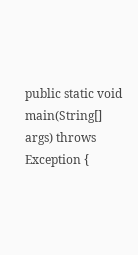public static void main(String[] args) throws Exception {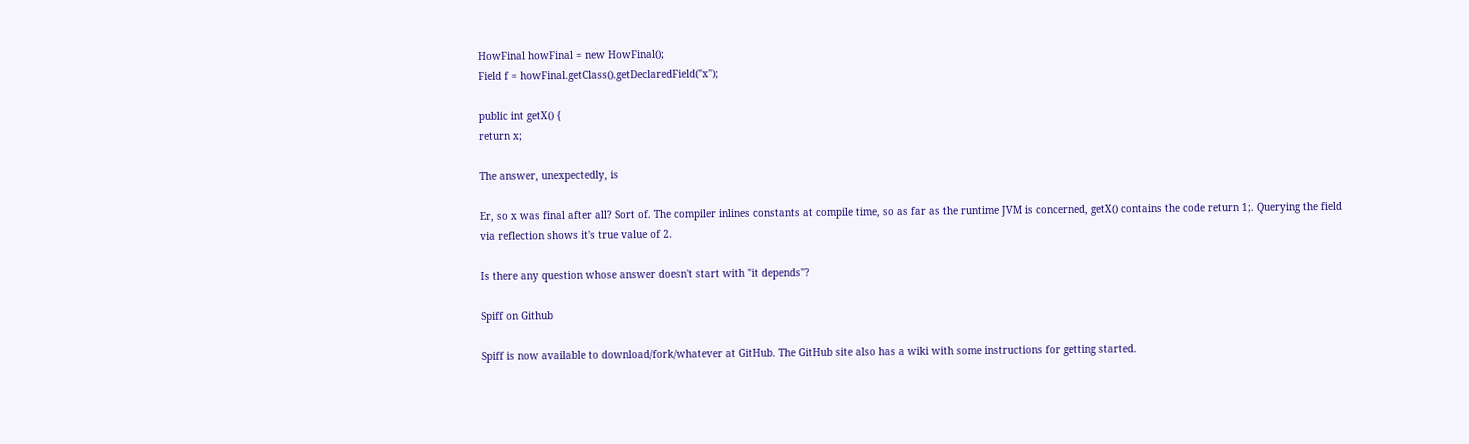HowFinal howFinal = new HowFinal();
Field f = howFinal.getClass().getDeclaredField("x");

public int getX() {
return x;

The answer, unexpectedly, is

Er, so x was final after all? Sort of. The compiler inlines constants at compile time, so as far as the runtime JVM is concerned, getX() contains the code return 1;. Querying the field via reflection shows it's true value of 2.

Is there any question whose answer doesn't start with "it depends"?

Spiff on Github

Spiff is now available to download/fork/whatever at GitHub. The GitHub site also has a wiki with some instructions for getting started.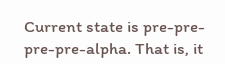Current state is pre-pre-pre-pre-alpha. That is, it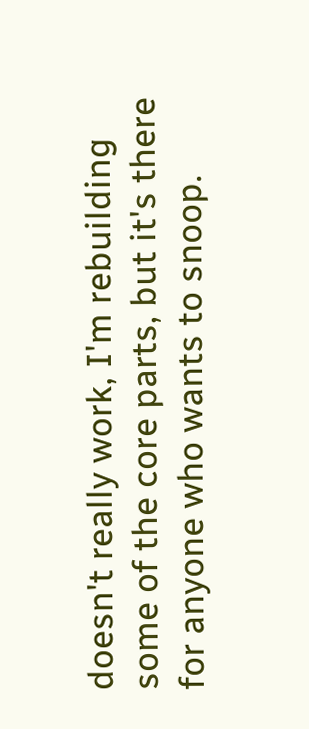doesn't really work, I'm rebuilding some of the core parts, but it's there for anyone who wants to snoop.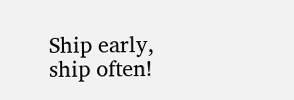Ship early, ship often!